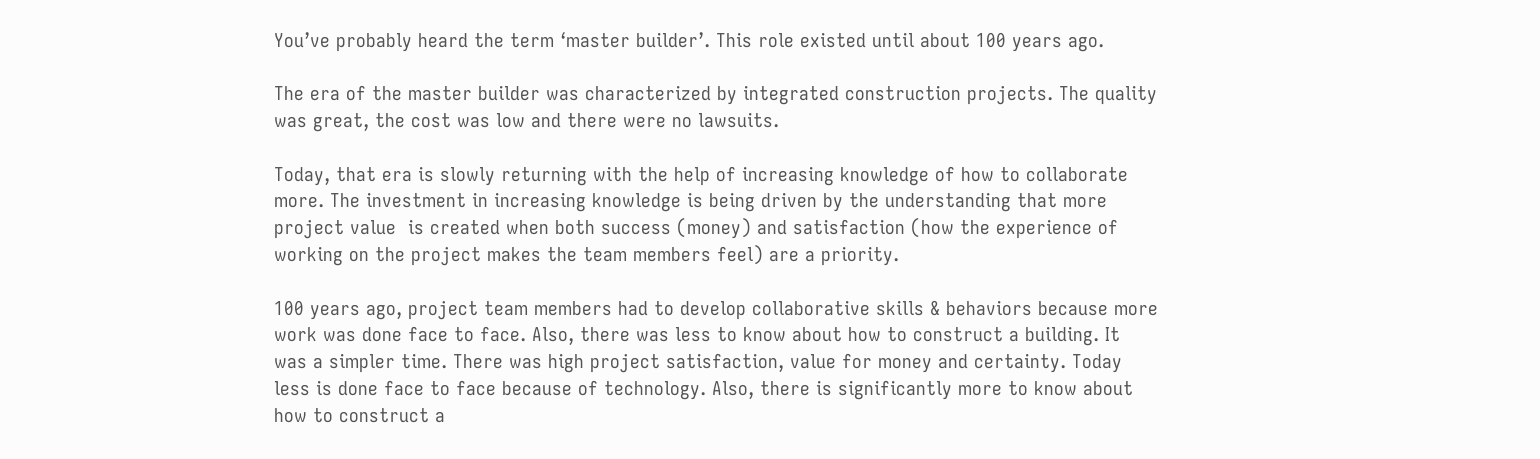You’ve probably heard the term ‘master builder’. This role existed until about 100 years ago.

The era of the master builder was characterized by integrated construction projects. The quality was great, the cost was low and there were no lawsuits.

Today, that era is slowly returning with the help of increasing knowledge of how to collaborate more. The investment in increasing knowledge is being driven by the understanding that more project value  is created when both success (money) and satisfaction (how the experience of working on the project makes the team members feel) are a priority.

100 years ago, project team members had to develop collaborative skills & behaviors because more work was done face to face. Also, there was less to know about how to construct a building. It was a simpler time. There was high project satisfaction, value for money and certainty. Today less is done face to face because of technology. Also, there is significantly more to know about how to construct a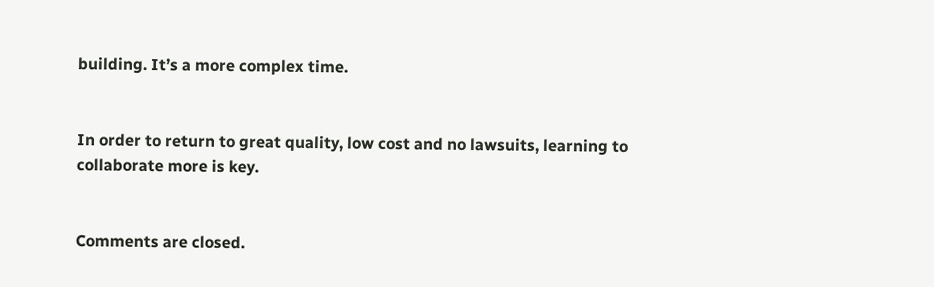building. It’s a more complex time.


In order to return to great quality, low cost and no lawsuits, learning to collaborate more is key.


Comments are closed.